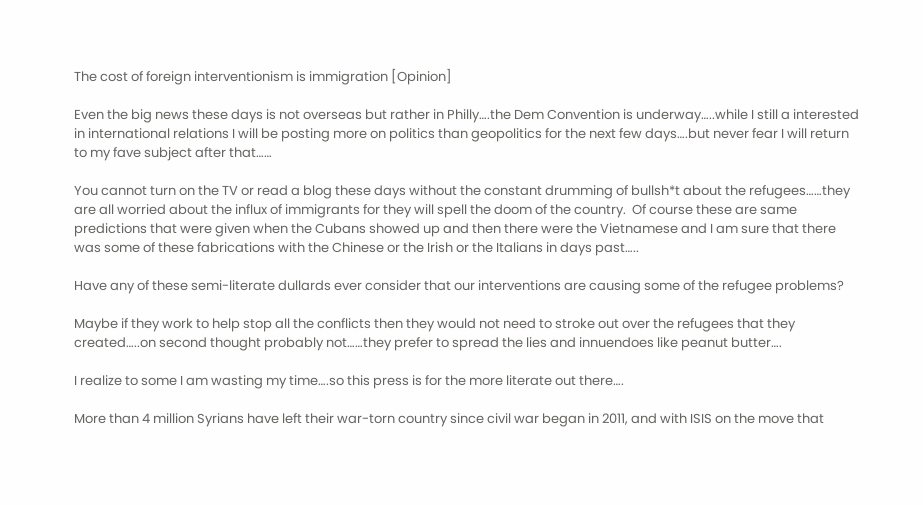The cost of foreign interventionism is immigration [Opinion]

Even the big news these days is not overseas but rather in Philly….the Dem Convention is underway…..while I still a interested in international relations I will be posting more on politics than geopolitics for the next few days….but never fear I will return to my fave subject after that……

You cannot turn on the TV or read a blog these days without the constant drumming of bullsh*t about the refugees……they are all worried about the influx of immigrants for they will spell the doom of the country.  Of course these are same predictions that were given when the Cubans showed up and then there were the Vietnamese and I am sure that there was some of these fabrications with the Chinese or the Irish or the Italians in days past…..

Have any of these semi-literate dullards ever consider that our interventions are causing some of the refugee problems?

Maybe if they work to help stop all the conflicts then they would not need to stroke out over the refugees that they created…..on second thought probably not……they prefer to spread the lies and innuendoes like peanut butter….

I realize to some I am wasting my time….so this press is for the more literate out there….

More than 4 million Syrians have left their war-torn country since civil war began in 2011, and with ISIS on the move that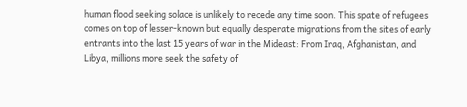human flood seeking solace is unlikely to recede any time soon. This spate of refugees comes on top of lesser-known but equally desperate migrations from the sites of early entrants into the last 15 years of war in the Mideast: From Iraq, Afghanistan, and Libya, millions more seek the safety of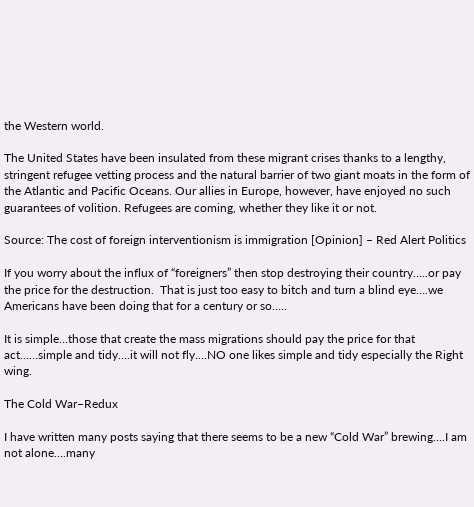the Western world.

The United States have been insulated from these migrant crises thanks to a lengthy, stringent refugee vetting process and the natural barrier of two giant moats in the form of the Atlantic and Pacific Oceans. Our allies in Europe, however, have enjoyed no such guarantees of volition. Refugees are coming, whether they like it or not.

Source: The cost of foreign interventionism is immigration [Opinion] – Red Alert Politics

If you worry about the influx of “foreigners” then stop destroying their country…..or pay the price for the destruction.  That is just too easy to bitch and turn a blind eye….we Americans have been doing that for a century or so…..

It is simple…those that create the mass migrations should pay the price for that act……simple and tidy….it will not fly….NO one likes simple and tidy especially the Right wing.

The Cold War–Redux

I have written many posts saying that there seems to be a new “Cold War” brewing….I am not alone….many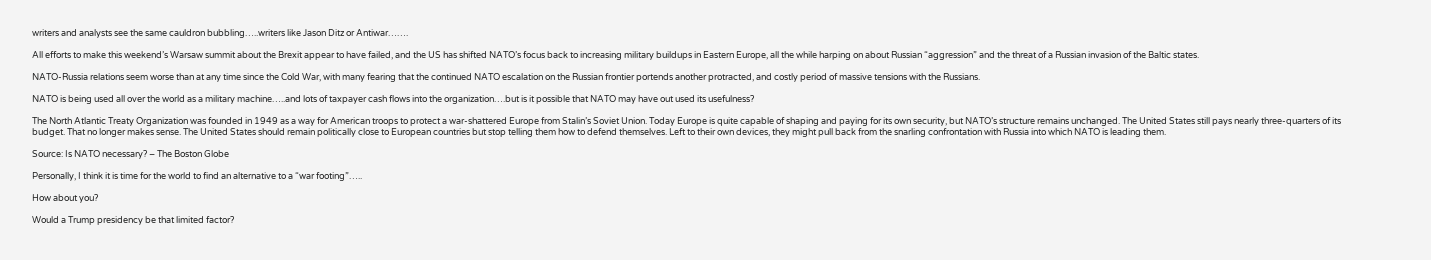writers and analysts see the same cauldron bubbling…..writers like Jason Ditz or Antiwar…….

All efforts to make this weekend’s Warsaw summit about the Brexit appear to have failed, and the US has shifted NATO’s focus back to increasing military buildups in Eastern Europe, all the while harping on about Russian “aggression” and the threat of a Russian invasion of the Baltic states.

NATO-Russia relations seem worse than at any time since the Cold War, with many fearing that the continued NATO escalation on the Russian frontier portends another protracted, and costly period of massive tensions with the Russians.

NATO is being used all over the world as a military machine…..and lots of taxpayer cash flows into the organization….but is it possible that NATO may have out used its usefulness?

The North Atlantic Treaty Organization was founded in 1949 as a way for American troops to protect a war-shattered Europe from Stalin’s Soviet Union. Today Europe is quite capable of shaping and paying for its own security, but NATO’s structure remains unchanged. The United States still pays nearly three-quarters of its budget. That no longer makes sense. The United States should remain politically close to European countries but stop telling them how to defend themselves. Left to their own devices, they might pull back from the snarling confrontation with Russia into which NATO is leading them.

Source: Is NATO necessary? – The Boston Globe

Personally, I think it is time for the world to find an alternative to a “war footing”…..

How about you?

Would a Trump presidency be that limited factor?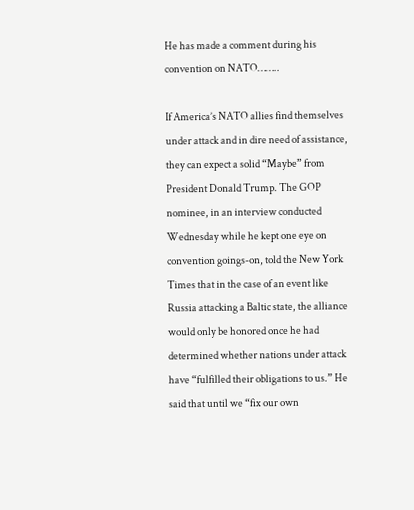He has made a comment during his convention on NATO……..

If America’s NATO allies find themselves under attack and in dire need of assistance, they can expect a solid “Maybe” from President Donald Trump. The GOP nominee, in an interview conducted Wednesday while he kept one eye on convention goings-on, told the New York Times that in the case of an event like Russia attacking a Baltic state, the alliance would only be honored once he had determined whether nations under attack have “fulfilled their obligations to us.” He said that until we “fix our own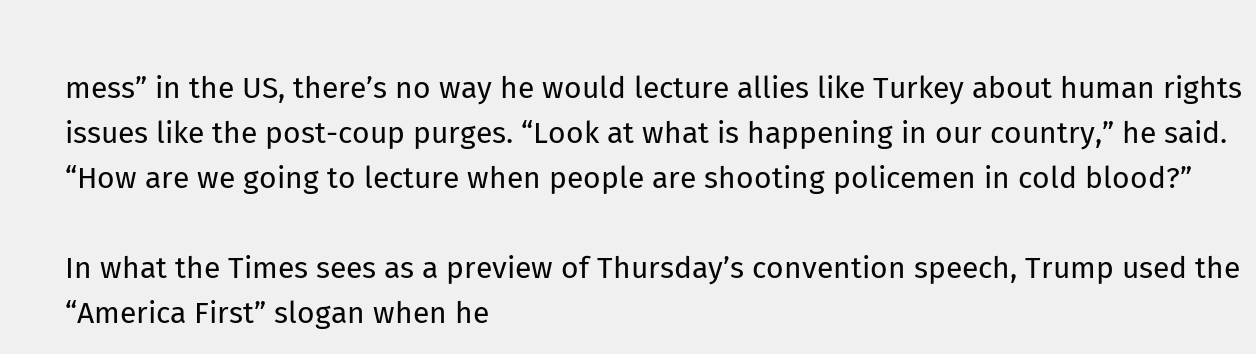mess” in the US, there’s no way he would lecture allies like Turkey about human rights issues like the post-coup purges. “Look at what is happening in our country,” he said. “How are we going to lecture when people are shooting policemen in cold blood?”

In what the Times sees as a preview of Thursday’s convention speech, Trump used the “America First” slogan when he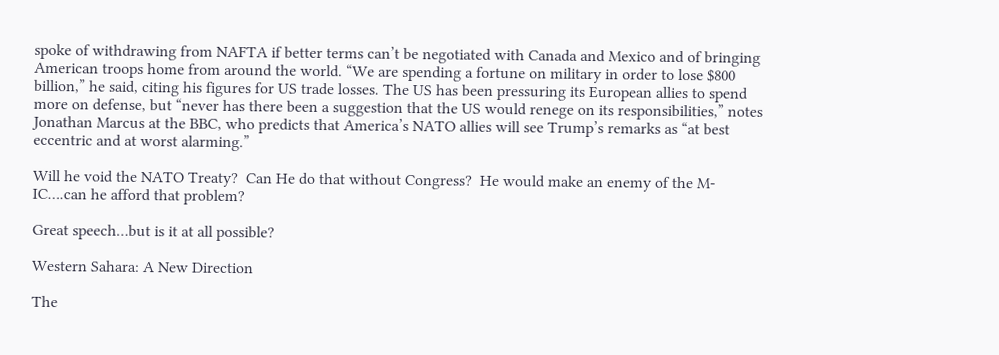spoke of withdrawing from NAFTA if better terms can’t be negotiated with Canada and Mexico and of bringing American troops home from around the world. “We are spending a fortune on military in order to lose $800 billion,” he said, citing his figures for US trade losses. The US has been pressuring its European allies to spend more on defense, but “never has there been a suggestion that the US would renege on its responsibilities,” notes Jonathan Marcus at the BBC, who predicts that America’s NATO allies will see Trump’s remarks as “at best eccentric and at worst alarming.”

Will he void the NATO Treaty?  Can He do that without Congress?  He would make an enemy of the M-IC….can he afford that problem?

Great speech…but is it at all possible?

Western Sahara: A New Direction

The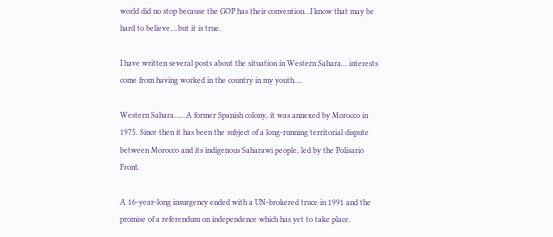world did no stop because the GOP has their convention…I know that may be hard to believe….but it is true.

I have written several posts about the situation in Western Sahara… interests come from having worked in the country in my youth….

Western Sahara……A former Spanish colony, it was annexed by Morocco in 1975. Since then it has been the subject of a long-running territorial dispute between Morocco and its indigenous Saharawi people, led by the Polisario Front.

A 16-year-long insurgency ended with a UN-brokered truce in 1991 and the promise of a referendum on independence which has yet to take place.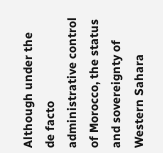Although under the de facto administrative control of Morocco, the status and sovereignty of Western Sahara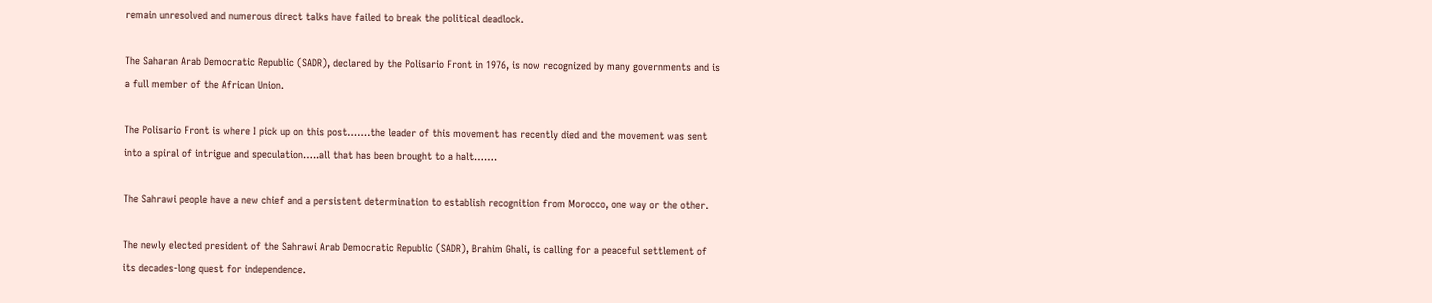remain unresolved and numerous direct talks have failed to break the political deadlock.

The Saharan Arab Democratic Republic (SADR), declared by the Polisario Front in 1976, is now recognized by many governments and is a full member of the African Union.

The Polisario Front is where I pick up on this post…….the leader of this movement has recently died and the movement was sent into a spiral of intrigue and speculation…..all that has been brought to a halt…….

The Sahrawi people have a new chief and a persistent determination to establish recognition from Morocco, one way or the other.

The newly elected president of the Sahrawi Arab Democratic Republic (SADR), Brahim Ghali, is calling for a peaceful settlement of its decades-long quest for independence.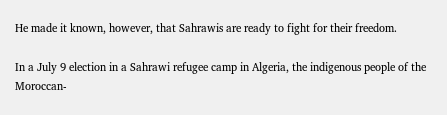He made it known, however, that Sahrawis are ready to fight for their freedom.

In a July 9 election in a Sahrawi refugee camp in Algeria, the indigenous people of the Moroccan-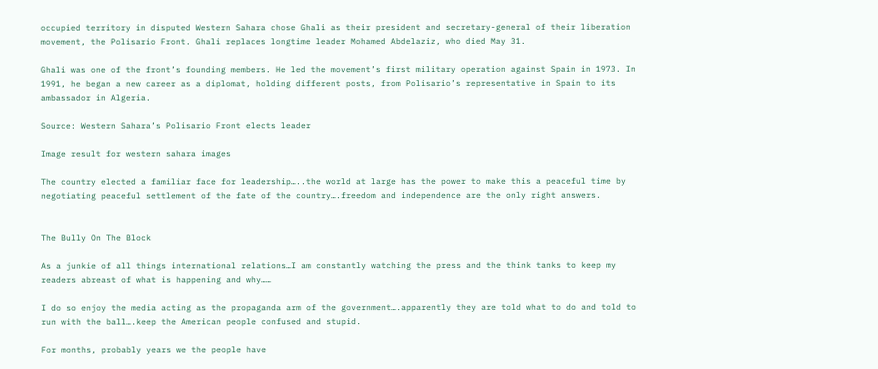occupied territory in disputed Western Sahara chose Ghali as their president and secretary-general of their liberation movement, the Polisario Front. Ghali replaces longtime leader Mohamed Abdelaziz, who died May 31.

Ghali was one of the front’s founding members. He led the movement’s first military operation against Spain in 1973. In 1991, he began a new career as a diplomat, holding different posts, from Polisario’s representative in Spain to its ambassador in Algeria.

Source: Western Sahara’s Polisario Front elects leader

Image result for western sahara images

The country elected a familiar face for leadership…..the world at large has the power to make this a peaceful time by negotiating peaceful settlement of the fate of the country….freedom and independence are the only right answers.


The Bully On The Block

As a junkie of all things international relations…I am constantly watching the press and the think tanks to keep my readers abreast of what is happening and why……

I do so enjoy the media acting as the propaganda arm of the government….apparently they are told what to do and told to run with the ball….keep the American people confused and stupid.

For months, probably years we the people have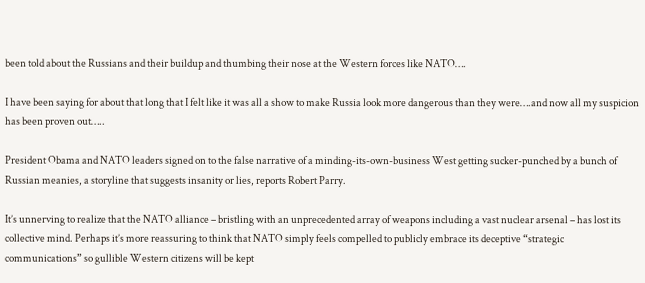been told about the Russians and their buildup and thumbing their nose at the Western forces like NATO….

I have been saying for about that long that I felt like it was all a show to make Russia look more dangerous than they were….and now all my suspicion has been proven out…..

President Obama and NATO leaders signed on to the false narrative of a minding-its-own-business West getting sucker-punched by a bunch of Russian meanies, a storyline that suggests insanity or lies, reports Robert Parry.

It’s unnerving to realize that the NATO alliance – bristling with an unprecedented array of weapons including a vast nuclear arsenal – has lost its collective mind. Perhaps it’s more reassuring to think that NATO simply feels compelled to publicly embrace its deceptive “strategic communications” so gullible Western citizens will be kept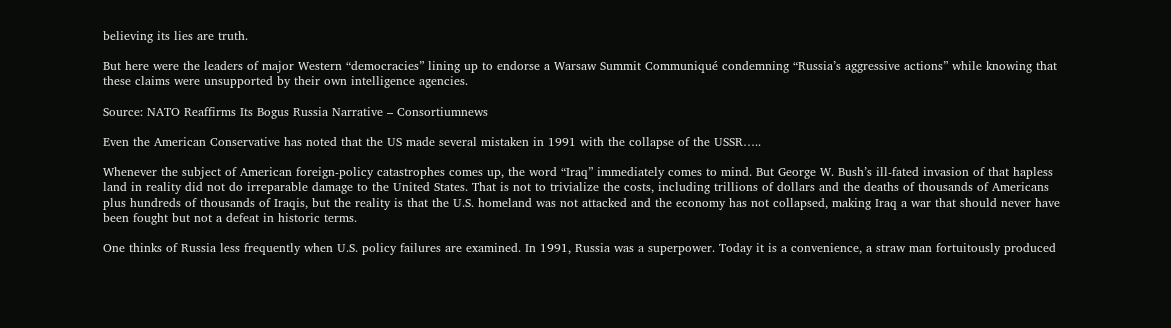believing its lies are truth.

But here were the leaders of major Western “democracies” lining up to endorse a Warsaw Summit Communiqué condemning “Russia’s aggressive actions” while knowing that these claims were unsupported by their own intelligence agencies.

Source: NATO Reaffirms Its Bogus Russia Narrative – Consortiumnews

Even the American Conservative has noted that the US made several mistaken in 1991 with the collapse of the USSR…..

Whenever the subject of American foreign-policy catastrophes comes up, the word “Iraq” immediately comes to mind. But George W. Bush’s ill-fated invasion of that hapless land in reality did not do irreparable damage to the United States. That is not to trivialize the costs, including trillions of dollars and the deaths of thousands of Americans plus hundreds of thousands of Iraqis, but the reality is that the U.S. homeland was not attacked and the economy has not collapsed, making Iraq a war that should never have been fought but not a defeat in historic terms.

One thinks of Russia less frequently when U.S. policy failures are examined. In 1991, Russia was a superpower. Today it is a convenience, a straw man fortuitously produced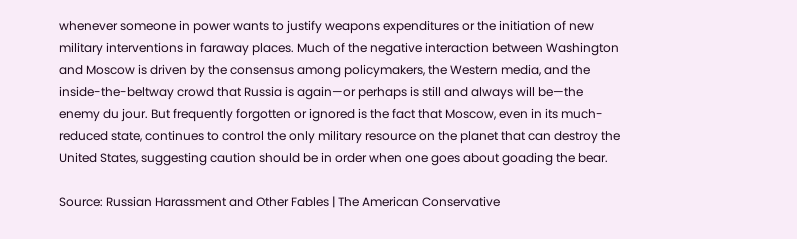whenever someone in power wants to justify weapons expenditures or the initiation of new military interventions in faraway places. Much of the negative interaction between Washington and Moscow is driven by the consensus among policymakers, the Western media, and the inside-the-beltway crowd that Russia is again—or perhaps is still and always will be—the enemy du jour. But frequently forgotten or ignored is the fact that Moscow, even in its much-reduced state, continues to control the only military resource on the planet that can destroy the United States, suggesting caution should be in order when one goes about goading the bear.

Source: Russian Harassment and Other Fables | The American Conservative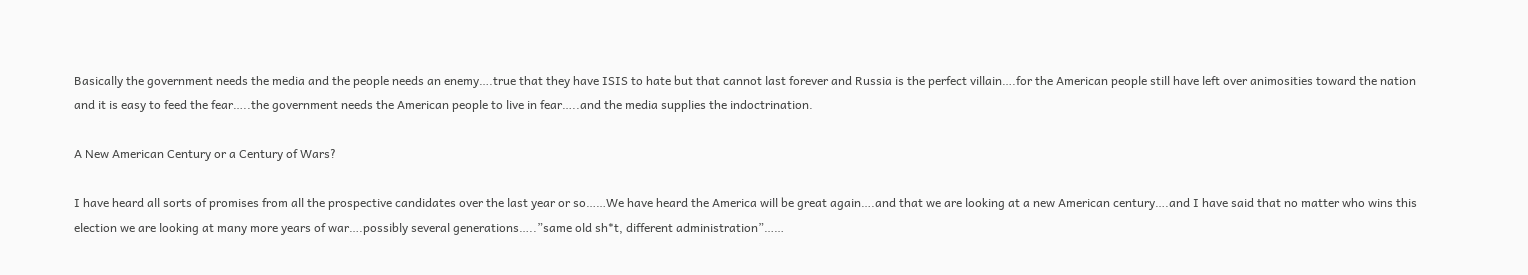Basically the government needs the media and the people needs an enemy….true that they have ISIS to hate but that cannot last forever and Russia is the perfect villain….for the American people still have left over animosities toward the nation and it is easy to feed the fear…..the government needs the American people to live in fear…..and the media supplies the indoctrination.

A New American Century or a Century of Wars?

I have heard all sorts of promises from all the prospective candidates over the last year or so……We have heard the America will be great again….and that we are looking at a new American century….and I have said that no matter who wins this election we are looking at many more years of war….possibly several generations…..”same old sh*t, different administration”……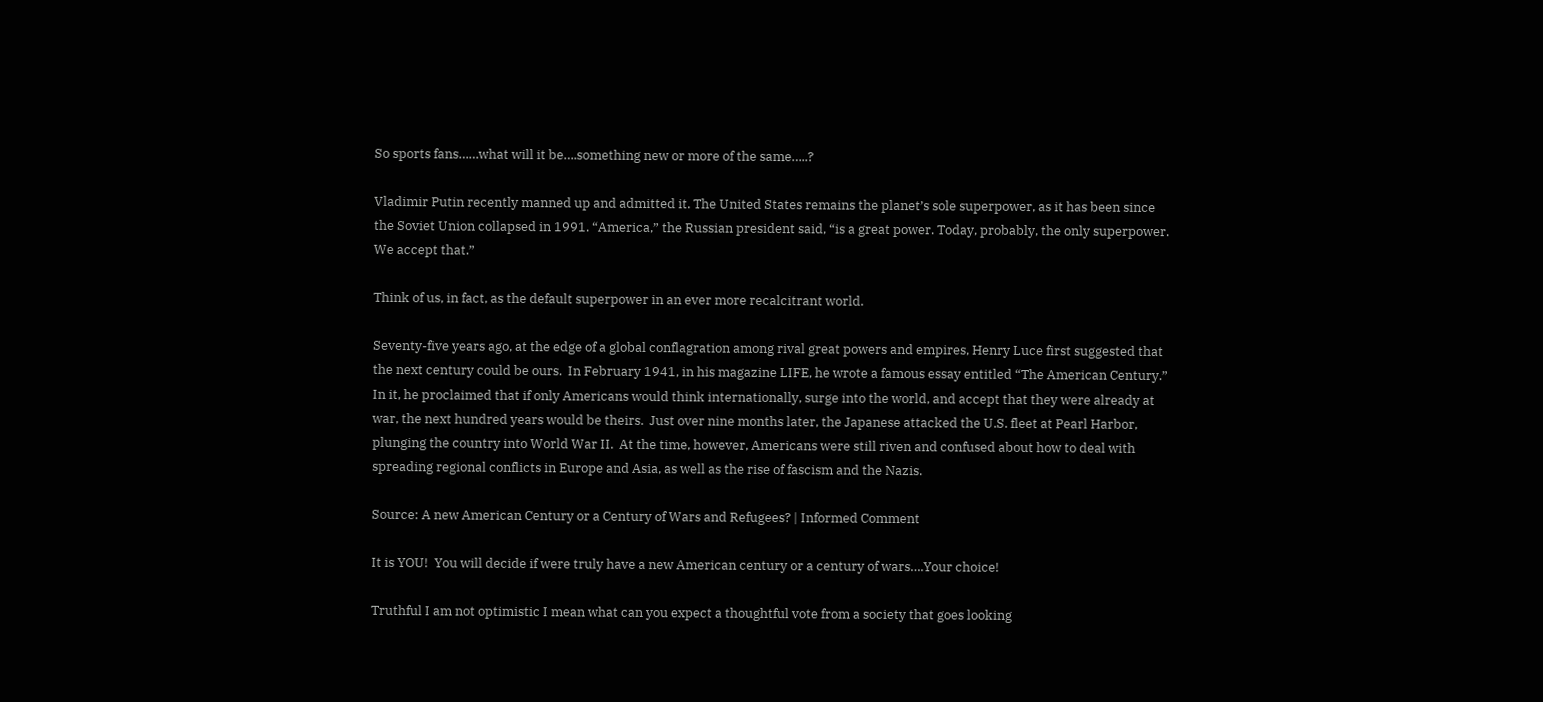So sports fans……what will it be….something new or more of the same…..?

Vladimir Putin recently manned up and admitted it. The United States remains the planet’s sole superpower, as it has been since the Soviet Union collapsed in 1991. “America,” the Russian president said, “is a great power. Today, probably, the only superpower. We accept that.”

Think of us, in fact, as the default superpower in an ever more recalcitrant world.

Seventy-five years ago, at the edge of a global conflagration among rival great powers and empires, Henry Luce first suggested that the next century could be ours.  In February 1941, in his magazine LIFE, he wrote a famous essay entitled “The American Century.”  In it, he proclaimed that if only Americans would think internationally, surge into the world, and accept that they were already at war, the next hundred years would be theirs.  Just over nine months later, the Japanese attacked the U.S. fleet at Pearl Harbor, plunging the country into World War II.  At the time, however, Americans were still riven and confused about how to deal with spreading regional conflicts in Europe and Asia, as well as the rise of fascism and the Nazis.

Source: A new American Century or a Century of Wars and Refugees? | Informed Comment

It is YOU!  You will decide if were truly have a new American century or a century of wars….Your choice!

Truthful I am not optimistic I mean what can you expect a thoughtful vote from a society that goes looking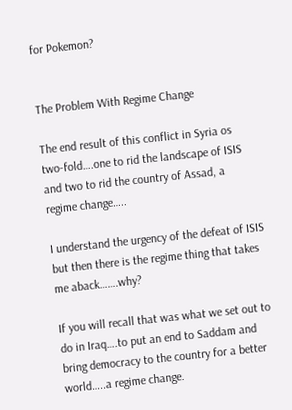for Pokemon?


The Problem With Regime Change

The end result of this conflict in Syria os two-fold….one to rid the landscape of ISIS and two to rid the country of Assad, a regime change…..

I understand the urgency of the defeat of ISIS but then there is the regime thing that takes me aback…….why?

If you will recall that was what we set out to do in Iraq….to put an end to Saddam and bring democracy to the country for a better world…..a regime change.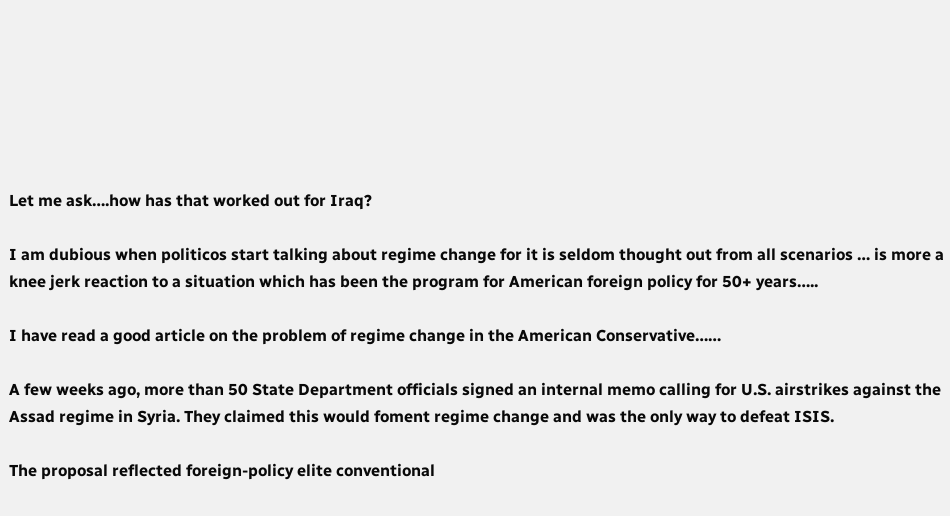Let me ask….how has that worked out for Iraq?

I am dubious when politicos start talking about regime change for it is seldom thought out from all scenarios … is more a knee jerk reaction to a situation which has been the program for American foreign policy for 50+ years…..

I have read a good article on the problem of regime change in the American Conservative……

A few weeks ago, more than 50 State Department officials signed an internal memo calling for U.S. airstrikes against the Assad regime in Syria. They claimed this would foment regime change and was the only way to defeat ISIS.

The proposal reflected foreign-policy elite conventional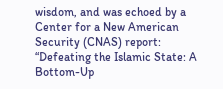wisdom, and was echoed by a Center for a New American Security (CNAS) report: “Defeating the Islamic State: A Bottom-Up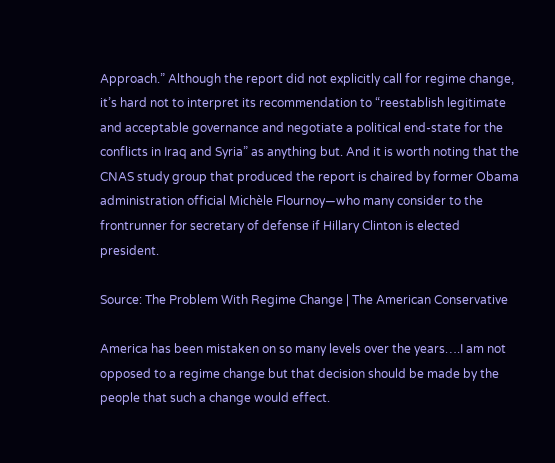Approach.” Although the report did not explicitly call for regime change, it’s hard not to interpret its recommendation to “reestablish legitimate and acceptable governance and negotiate a political end-state for the conflicts in Iraq and Syria” as anything but. And it is worth noting that the CNAS study group that produced the report is chaired by former Obama administration official Michèle Flournoy—who many consider to the frontrunner for secretary of defense if Hillary Clinton is elected president.

Source: The Problem With Regime Change | The American Conservative

America has been mistaken on so many levels over the years….I am not opposed to a regime change but that decision should be made by the people that such a change would effect.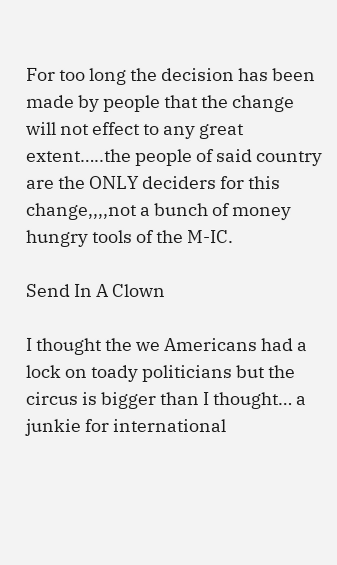For too long the decision has been made by people that the change will not effect to any great extent…..the people of said country are the ONLY deciders for this change,,,,not a bunch of money hungry tools of the M-IC.

Send In A Clown

I thought the we Americans had a lock on toady politicians but the circus is bigger than I thought… a junkie for international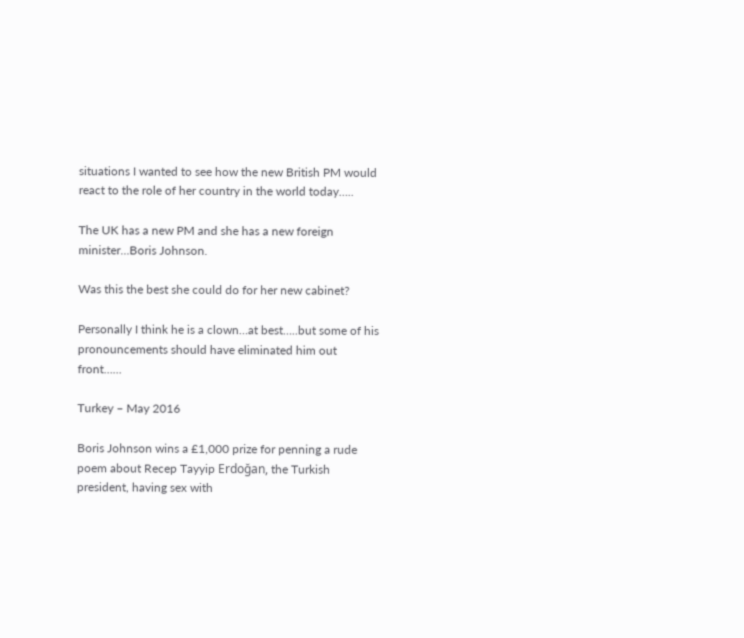situations I wanted to see how the new British PM would react to the role of her country in the world today…..

The UK has a new PM and she has a new foreign minister…Boris Johnson.

Was this the best she could do for her new cabinet?

Personally I think he is a clown…at best…..but some of his pronouncements should have eliminated him out front……

Turkey – May 2016

Boris Johnson wins a £1,000 prize for penning a rude poem about Recep Tayyip Erdoğan, the Turkish president, having sex with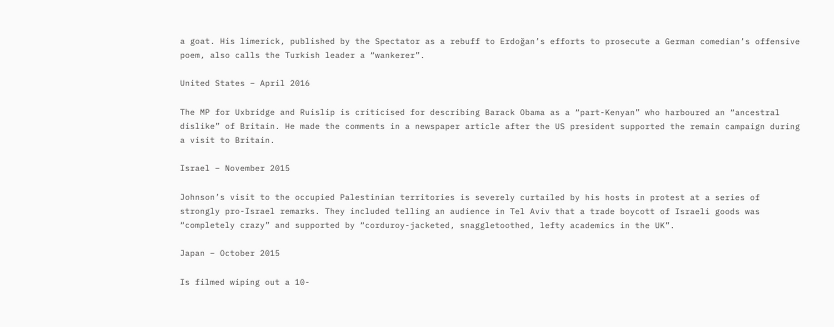a goat. His limerick, published by the Spectator as a rebuff to Erdoğan’s efforts to prosecute a German comedian’s offensive poem, also calls the Turkish leader a “wankerer”.

United States – April 2016

The MP for Uxbridge and Ruislip is criticised for describing Barack Obama as a “part-Kenyan” who harboured an “ancestral dislike” of Britain. He made the comments in a newspaper article after the US president supported the remain campaign during a visit to Britain.

Israel – November 2015

Johnson’s visit to the occupied Palestinian territories is severely curtailed by his hosts in protest at a series of strongly pro-Israel remarks. They included telling an audience in Tel Aviv that a trade boycott of Israeli goods was “completely crazy” and supported by “corduroy-jacketed, snaggletoothed, lefty academics in the UK”.

Japan – October 2015

Is filmed wiping out a 10-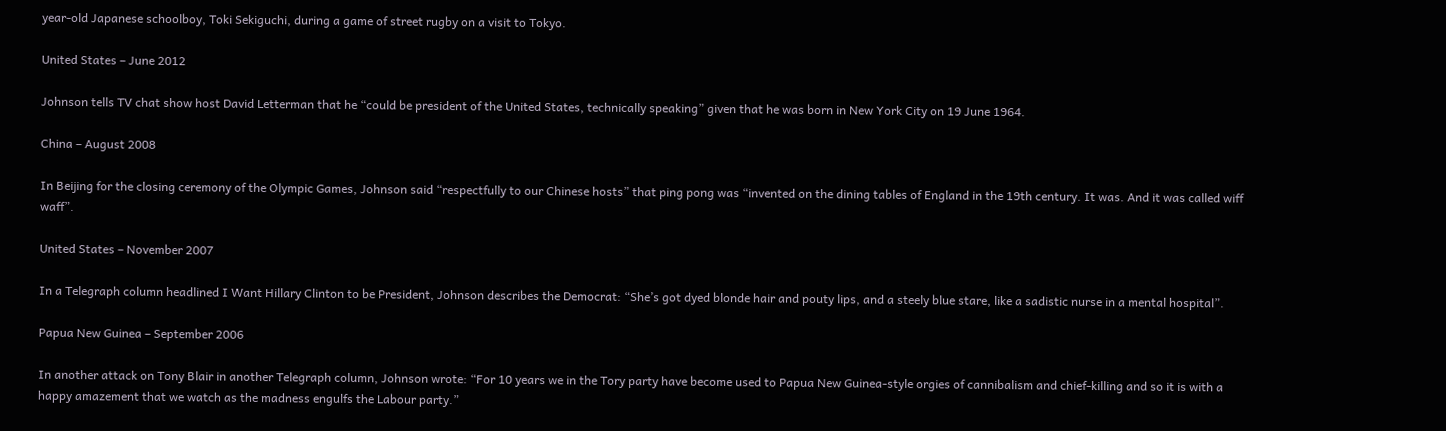year-old Japanese schoolboy, Toki Sekiguchi, during a game of street rugby on a visit to Tokyo.

United States – June 2012

Johnson tells TV chat show host David Letterman that he “could be president of the United States, technically speaking” given that he was born in New York City on 19 June 1964.

China – August 2008

In Beijing for the closing ceremony of the Olympic Games, Johnson said “respectfully to our Chinese hosts” that ping pong was “invented on the dining tables of England in the 19th century. It was. And it was called wiff waff”.

United States – November 2007

In a Telegraph column headlined I Want Hillary Clinton to be President, Johnson describes the Democrat: “She’s got dyed blonde hair and pouty lips, and a steely blue stare, like a sadistic nurse in a mental hospital”.

Papua New Guinea – September 2006

In another attack on Tony Blair in another Telegraph column, Johnson wrote: “For 10 years we in the Tory party have become used to Papua New Guinea-style orgies of cannibalism and chief-killing and so it is with a happy amazement that we watch as the madness engulfs the Labour party.”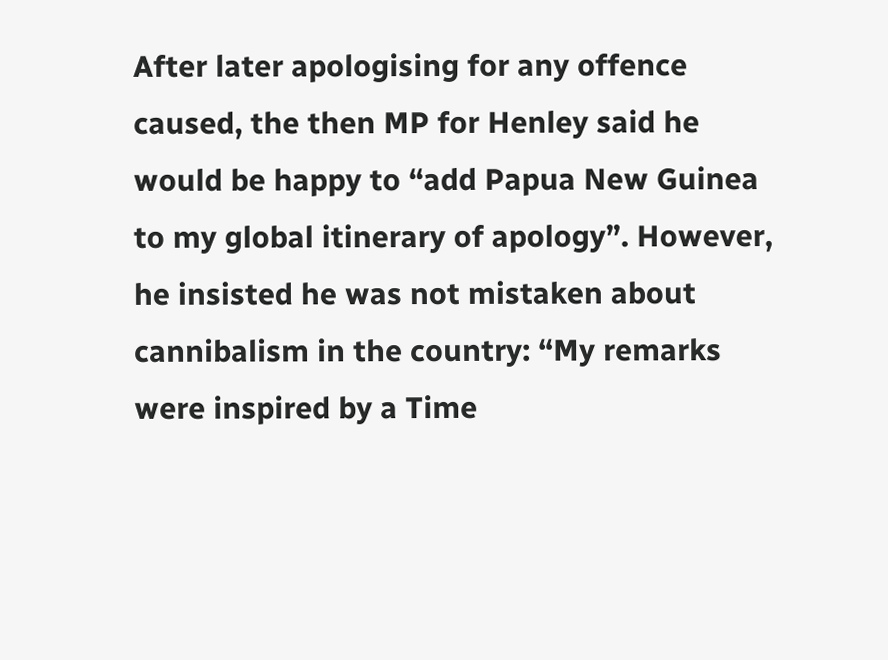After later apologising for any offence caused, the then MP for Henley said he would be happy to “add Papua New Guinea to my global itinerary of apology”. However, he insisted he was not mistaken about cannibalism in the country: “My remarks were inspired by a Time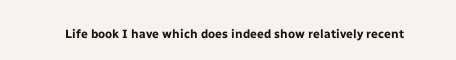Life book I have which does indeed show relatively recent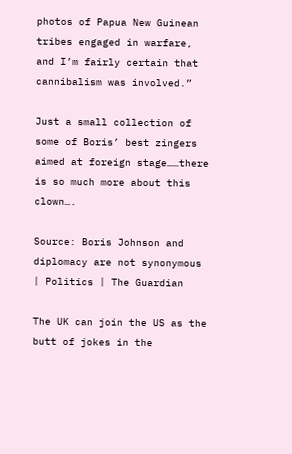photos of Papua New Guinean tribes engaged in warfare, and I’m fairly certain that cannibalism was involved.”

Just a small collection of some of Boris’ best zingers aimed at foreign stage……there is so much more about this clown….

Source: Boris Johnson and diplomacy are not synonymous | Politics | The Guardian

The UK can join the US as the butt of jokes in the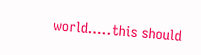world…..this should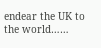endear the UK to the world……